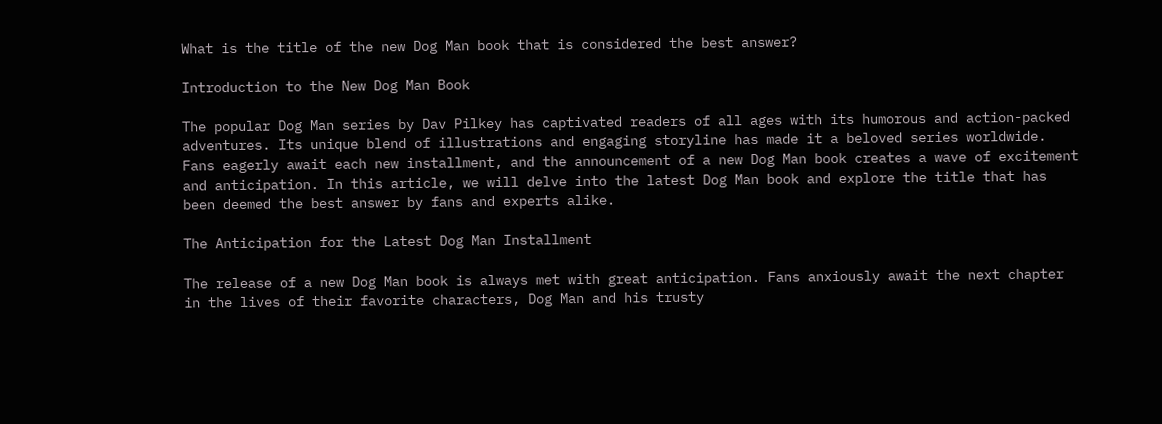What is the title of the new Dog Man book that is considered the best answer?

Introduction to the New Dog Man Book

The popular Dog Man series by Dav Pilkey has captivated readers of all ages with its humorous and action-packed adventures. Its unique blend of illustrations and engaging storyline has made it a beloved series worldwide. Fans eagerly await each new installment, and the announcement of a new Dog Man book creates a wave of excitement and anticipation. In this article, we will delve into the latest Dog Man book and explore the title that has been deemed the best answer by fans and experts alike.

The Anticipation for the Latest Dog Man Installment

The release of a new Dog Man book is always met with great anticipation. Fans anxiously await the next chapter in the lives of their favorite characters, Dog Man and his trusty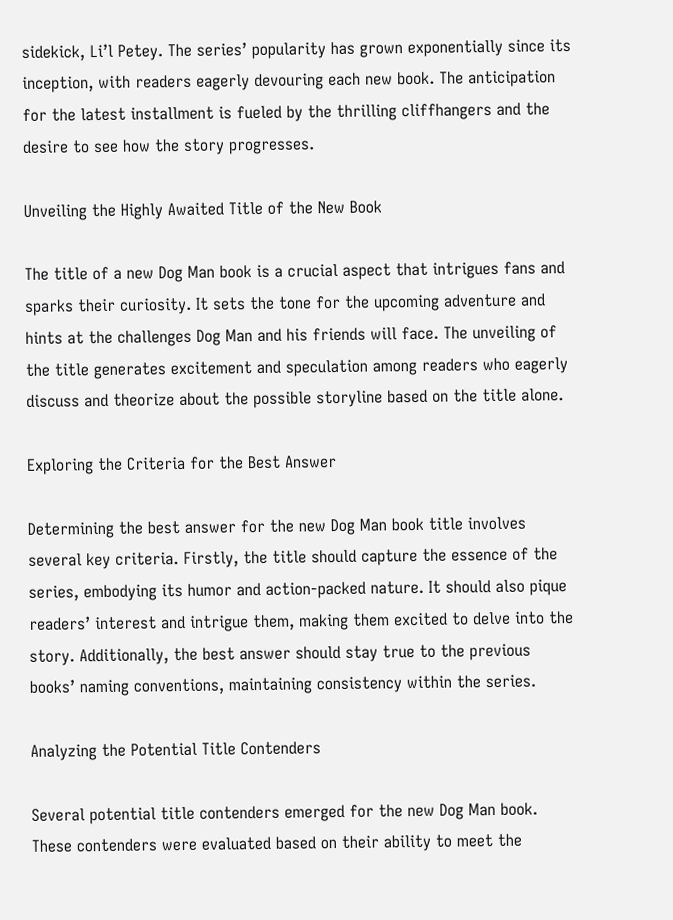sidekick, Li’l Petey. The series’ popularity has grown exponentially since its inception, with readers eagerly devouring each new book. The anticipation for the latest installment is fueled by the thrilling cliffhangers and the desire to see how the story progresses.

Unveiling the Highly Awaited Title of the New Book

The title of a new Dog Man book is a crucial aspect that intrigues fans and sparks their curiosity. It sets the tone for the upcoming adventure and hints at the challenges Dog Man and his friends will face. The unveiling of the title generates excitement and speculation among readers who eagerly discuss and theorize about the possible storyline based on the title alone.

Exploring the Criteria for the Best Answer

Determining the best answer for the new Dog Man book title involves several key criteria. Firstly, the title should capture the essence of the series, embodying its humor and action-packed nature. It should also pique readers’ interest and intrigue them, making them excited to delve into the story. Additionally, the best answer should stay true to the previous books’ naming conventions, maintaining consistency within the series.

Analyzing the Potential Title Contenders

Several potential title contenders emerged for the new Dog Man book. These contenders were evaluated based on their ability to meet the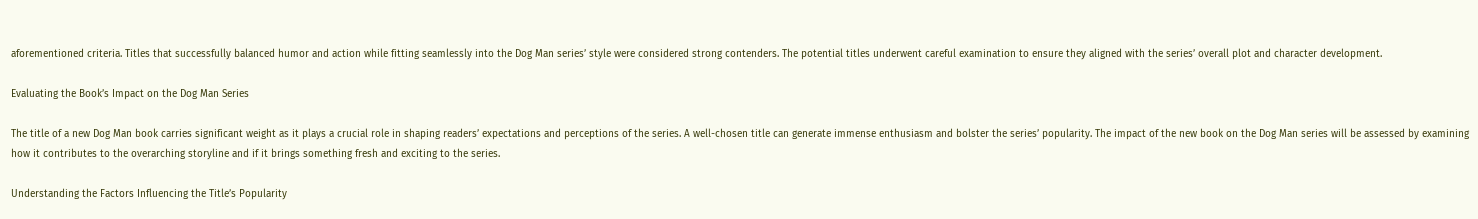aforementioned criteria. Titles that successfully balanced humor and action while fitting seamlessly into the Dog Man series’ style were considered strong contenders. The potential titles underwent careful examination to ensure they aligned with the series’ overall plot and character development.

Evaluating the Book’s Impact on the Dog Man Series

The title of a new Dog Man book carries significant weight as it plays a crucial role in shaping readers’ expectations and perceptions of the series. A well-chosen title can generate immense enthusiasm and bolster the series’ popularity. The impact of the new book on the Dog Man series will be assessed by examining how it contributes to the overarching storyline and if it brings something fresh and exciting to the series.

Understanding the Factors Influencing the Title’s Popularity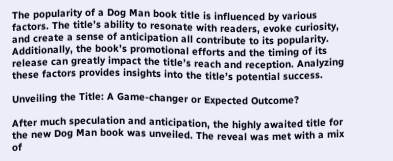The popularity of a Dog Man book title is influenced by various factors. The title’s ability to resonate with readers, evoke curiosity, and create a sense of anticipation all contribute to its popularity. Additionally, the book’s promotional efforts and the timing of its release can greatly impact the title’s reach and reception. Analyzing these factors provides insights into the title’s potential success.

Unveiling the Title: A Game-changer or Expected Outcome?

After much speculation and anticipation, the highly awaited title for the new Dog Man book was unveiled. The reveal was met with a mix of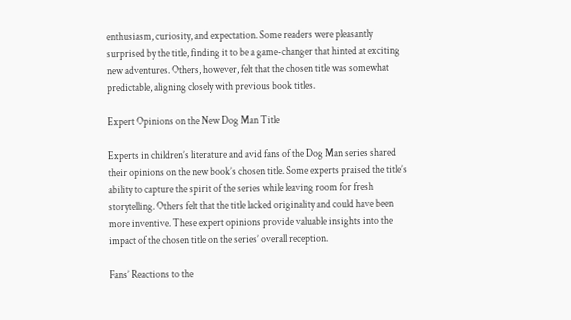enthusiasm, curiosity, and expectation. Some readers were pleasantly surprised by the title, finding it to be a game-changer that hinted at exciting new adventures. Others, however, felt that the chosen title was somewhat predictable, aligning closely with previous book titles.

Expert Opinions on the New Dog Man Title

Experts in children’s literature and avid fans of the Dog Man series shared their opinions on the new book’s chosen title. Some experts praised the title’s ability to capture the spirit of the series while leaving room for fresh storytelling. Others felt that the title lacked originality and could have been more inventive. These expert opinions provide valuable insights into the impact of the chosen title on the series’ overall reception.

Fans’ Reactions to the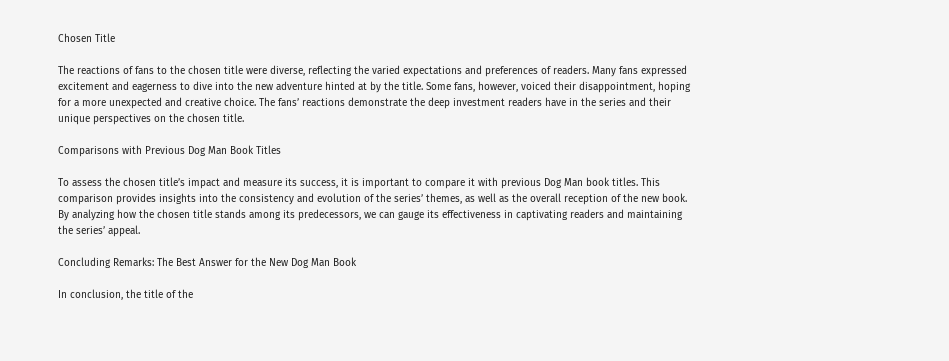Chosen Title

The reactions of fans to the chosen title were diverse, reflecting the varied expectations and preferences of readers. Many fans expressed excitement and eagerness to dive into the new adventure hinted at by the title. Some fans, however, voiced their disappointment, hoping for a more unexpected and creative choice. The fans’ reactions demonstrate the deep investment readers have in the series and their unique perspectives on the chosen title.

Comparisons with Previous Dog Man Book Titles

To assess the chosen title’s impact and measure its success, it is important to compare it with previous Dog Man book titles. This comparison provides insights into the consistency and evolution of the series’ themes, as well as the overall reception of the new book. By analyzing how the chosen title stands among its predecessors, we can gauge its effectiveness in captivating readers and maintaining the series’ appeal.

Concluding Remarks: The Best Answer for the New Dog Man Book

In conclusion, the title of the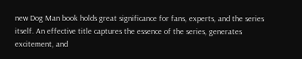new Dog Man book holds great significance for fans, experts, and the series itself. An effective title captures the essence of the series, generates excitement, and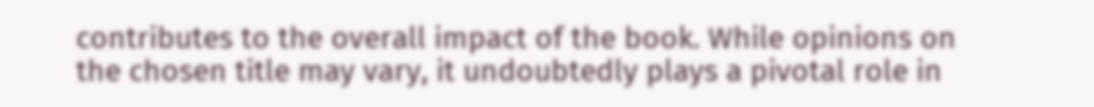contributes to the overall impact of the book. While opinions on the chosen title may vary, it undoubtedly plays a pivotal role in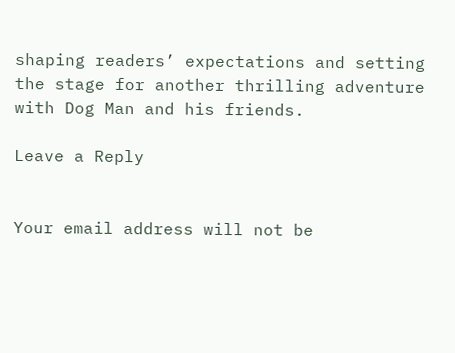shaping readers’ expectations and setting the stage for another thrilling adventure with Dog Man and his friends.

Leave a Reply


Your email address will not be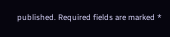published. Required fields are marked *